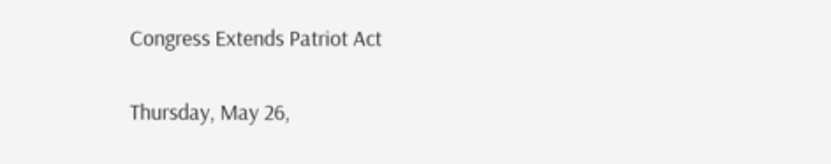Congress Extends Patriot Act

Thursday, May 26,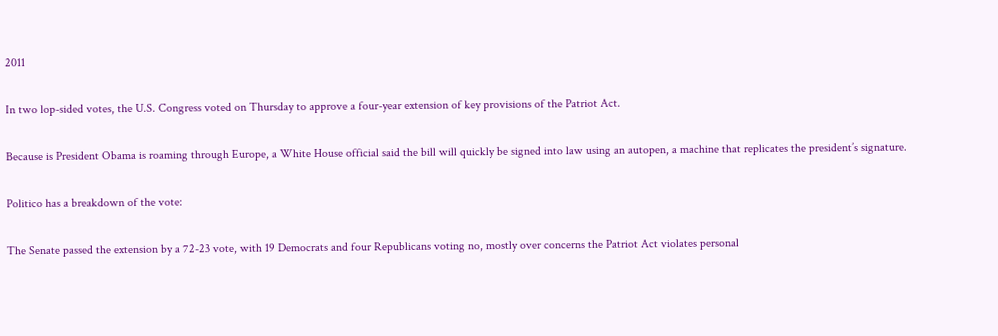2011

In two lop-sided votes, the U.S. Congress voted on Thursday to approve a four-year extension of key provisions of the Patriot Act.

Because is President Obama is roaming through Europe, a White House official said the bill will quickly be signed into law using an autopen, a machine that replicates the president’s signature.

Politico has a breakdown of the vote:

The Senate passed the extension by a 72-23 vote, with 19 Democrats and four Republicans voting no, mostly over concerns the Patriot Act violates personal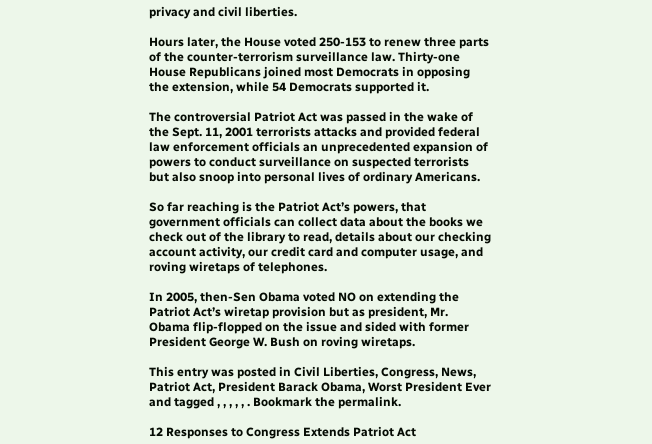privacy and civil liberties.

Hours later, the House voted 250-153 to renew three parts of the counter-terrorism surveillance law. Thirty-one House Republicans joined most Democrats in opposing the extension, while 54 Democrats supported it.

The controversial Patriot Act was passed in the wake of the Sept. 11, 2001 terrorists attacks and provided federal law enforcement officials an unprecedented expansion of powers to conduct surveillance on suspected terrorists but also snoop into personal lives of ordinary Americans.

So far reaching is the Patriot Act’s powers, that government officials can collect data about the books we check out of the library to read, details about our checking account activity, our credit card and computer usage, and roving wiretaps of telephones.

In 2005, then-Sen Obama voted NO on extending the Patriot Act’s wiretap provision but as president, Mr. Obama flip-flopped on the issue and sided with former President George W. Bush on roving wiretaps.

This entry was posted in Civil Liberties, Congress, News, Patriot Act, President Barack Obama, Worst President Ever and tagged , , , , , . Bookmark the permalink.

12 Responses to Congress Extends Patriot Act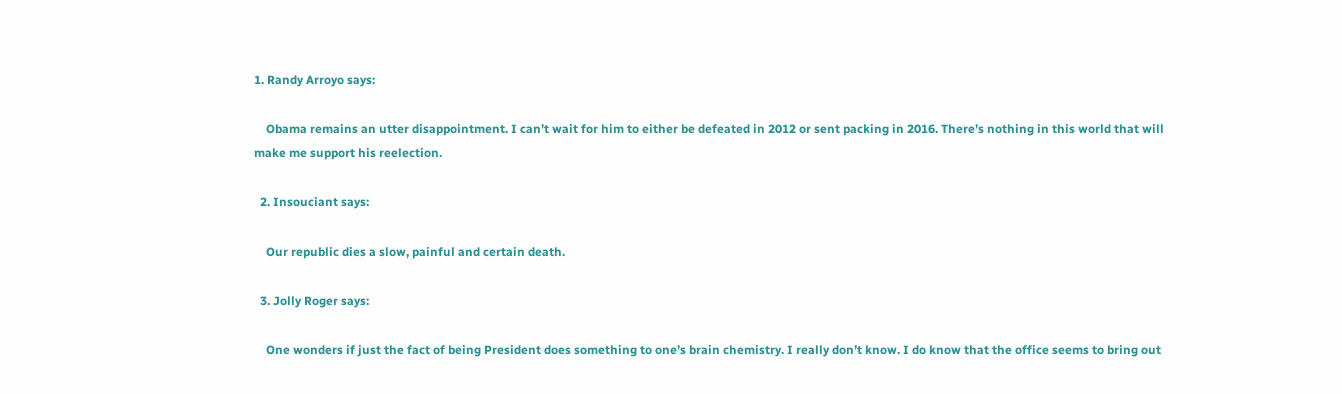1. Randy Arroyo says:

    Obama remains an utter disappointment. I can’t wait for him to either be defeated in 2012 or sent packing in 2016. There’s nothing in this world that will make me support his reelection.

  2. Insouciant says:

    Our republic dies a slow, painful and certain death.

  3. Jolly Roger says:

    One wonders if just the fact of being President does something to one’s brain chemistry. I really don’t know. I do know that the office seems to bring out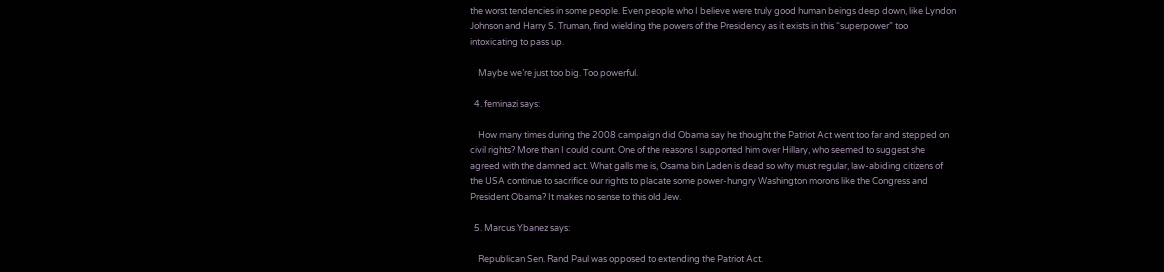the worst tendencies in some people. Even people who I believe were truly good human beings deep down, like Lyndon Johnson and Harry S. Truman, find wielding the powers of the Presidency as it exists in this “superpower” too intoxicating to pass up.

    Maybe we’re just too big. Too powerful.

  4. feminazi says:

    How many times during the 2008 campaign did Obama say he thought the Patriot Act went too far and stepped on civil rights? More than I could count. One of the reasons I supported him over Hillary, who seemed to suggest she agreed with the damned act. What galls me is, Osama bin Laden is dead so why must regular, law-abiding citizens of the USA continue to sacrifice our rights to placate some power-hungry Washington morons like the Congress and President Obama? It makes no sense to this old Jew.

  5. Marcus Ybanez says:

    Republican Sen. Rand Paul was opposed to extending the Patriot Act.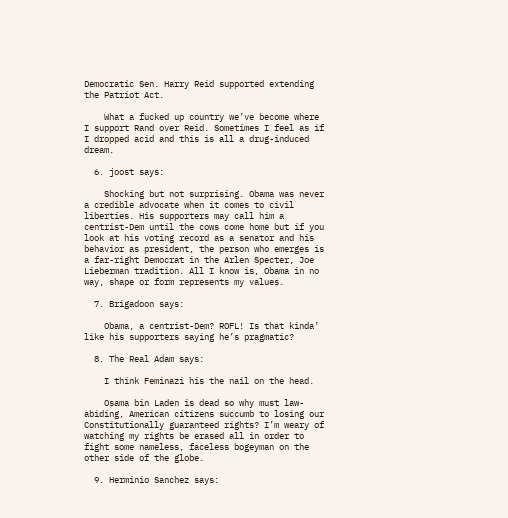Democratic Sen. Harry Reid supported extending the Patriot Act.

    What a fucked up country we’ve become where I support Rand over Reid. Sometimes I feel as if I dropped acid and this is all a drug-induced dream.

  6. joost says:

    Shocking but not surprising. Obama was never a credible advocate when it comes to civil liberties. His supporters may call him a centrist-Dem until the cows come home but if you look at his voting record as a senator and his behavior as president, the person who emerges is a far-right Democrat in the Arlen Specter, Joe Lieberman tradition. All I know is, Obama in no way, shape or form represents my values.

  7. Brigadoon says:

    Obama, a centrist-Dem? ROFL! Is that kinda’ like his supporters saying he’s pragmatic?

  8. The Real Adam says:

    I think Feminazi his the nail on the head.

    Osama bin Laden is dead so why must law-abiding, American citizens succumb to losing our Constitutionally guaranteed rights? I’m weary of watching my rights be erased all in order to fight some nameless, faceless bogeyman on the other side of the globe.

  9. Herminio Sanchez says: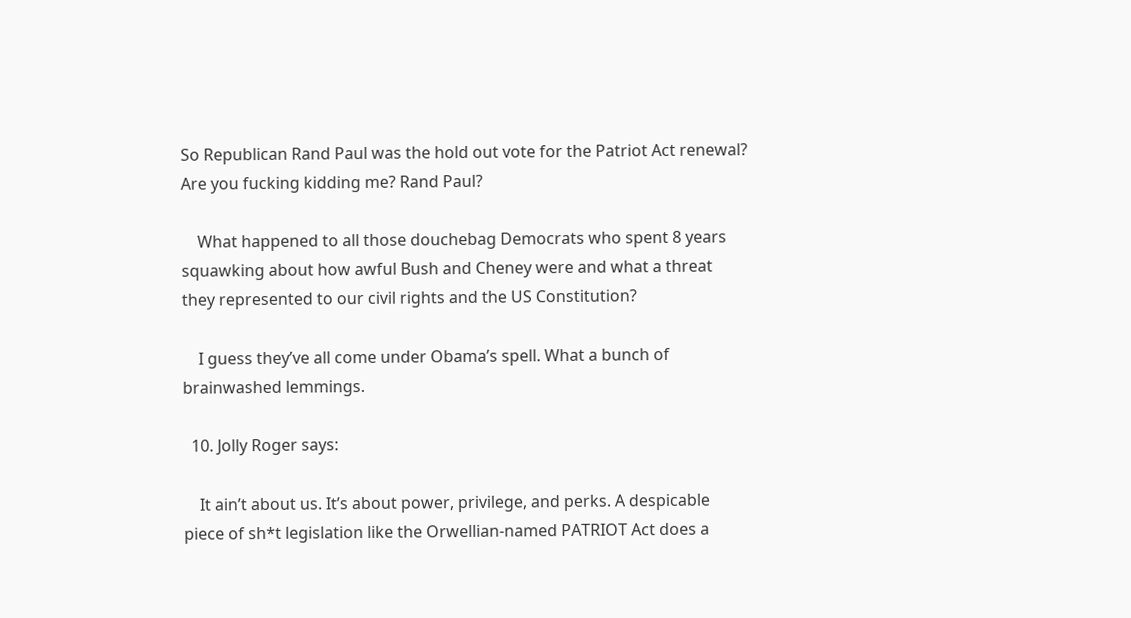So Republican Rand Paul was the hold out vote for the Patriot Act renewal? Are you fucking kidding me? Rand Paul?

    What happened to all those douchebag Democrats who spent 8 years squawking about how awful Bush and Cheney were and what a threat they represented to our civil rights and the US Constitution?

    I guess they’ve all come under Obama’s spell. What a bunch of brainwashed lemmings.

  10. Jolly Roger says:

    It ain’t about us. It’s about power, privilege, and perks. A despicable piece of sh*t legislation like the Orwellian-named PATRIOT Act does a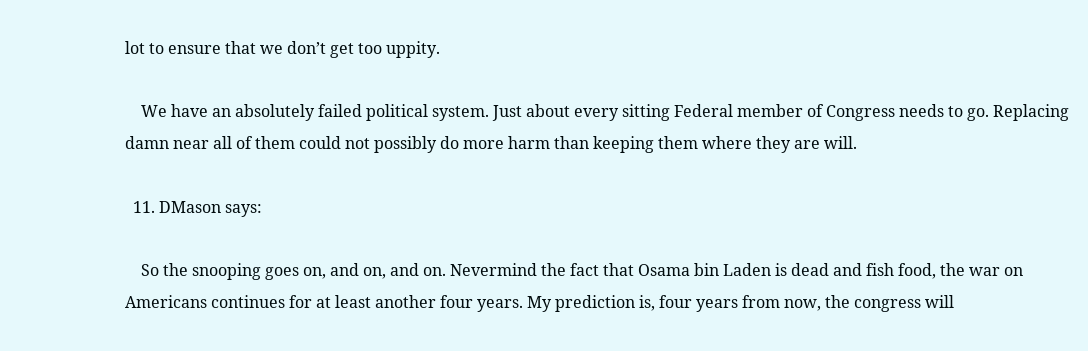lot to ensure that we don’t get too uppity.

    We have an absolutely failed political system. Just about every sitting Federal member of Congress needs to go. Replacing damn near all of them could not possibly do more harm than keeping them where they are will.

  11. DMason says:

    So the snooping goes on, and on, and on. Nevermind the fact that Osama bin Laden is dead and fish food, the war on Americans continues for at least another four years. My prediction is, four years from now, the congress will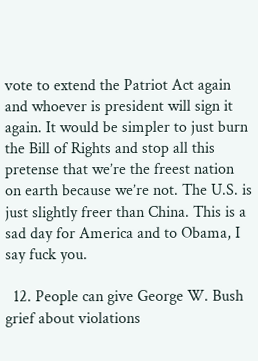vote to extend the Patriot Act again and whoever is president will sign it again. It would be simpler to just burn the Bill of Rights and stop all this pretense that we’re the freest nation on earth because we’re not. The U.S. is just slightly freer than China. This is a sad day for America and to Obama, I say fuck you.

  12. People can give George W. Bush grief about violations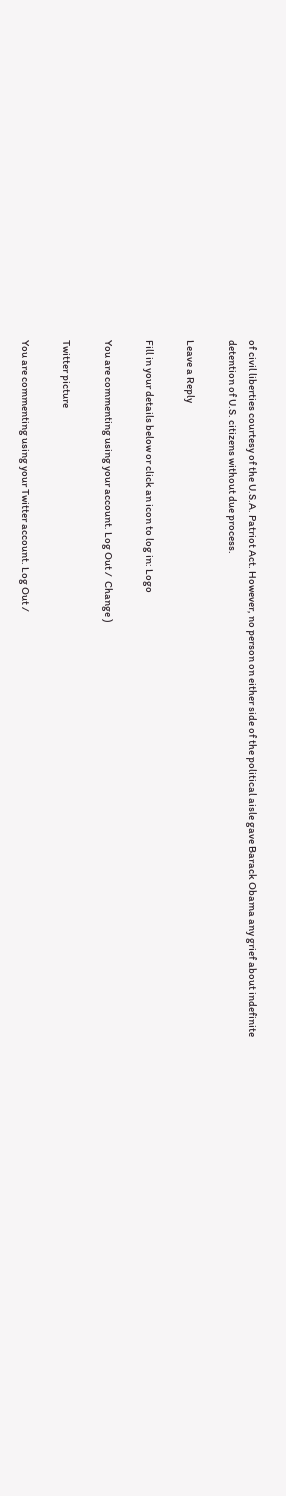of civil liberties courtesy of the U.S.A. Patriot Act. However, no person on either side of the political aisle gave Barack Obama any grief about indefinite detention of U.S. citizens without due process.

Leave a Reply

Fill in your details below or click an icon to log in: Logo

You are commenting using your account. Log Out /  Change )

Twitter picture

You are commenting using your Twitter account. Log Out /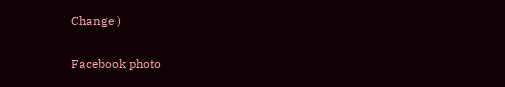Change )

Facebook photo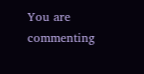You are commenting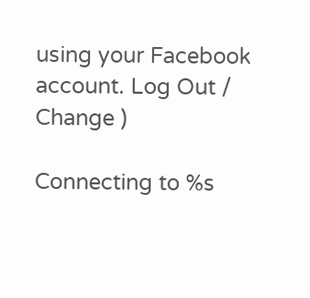using your Facebook account. Log Out /  Change )

Connecting to %s